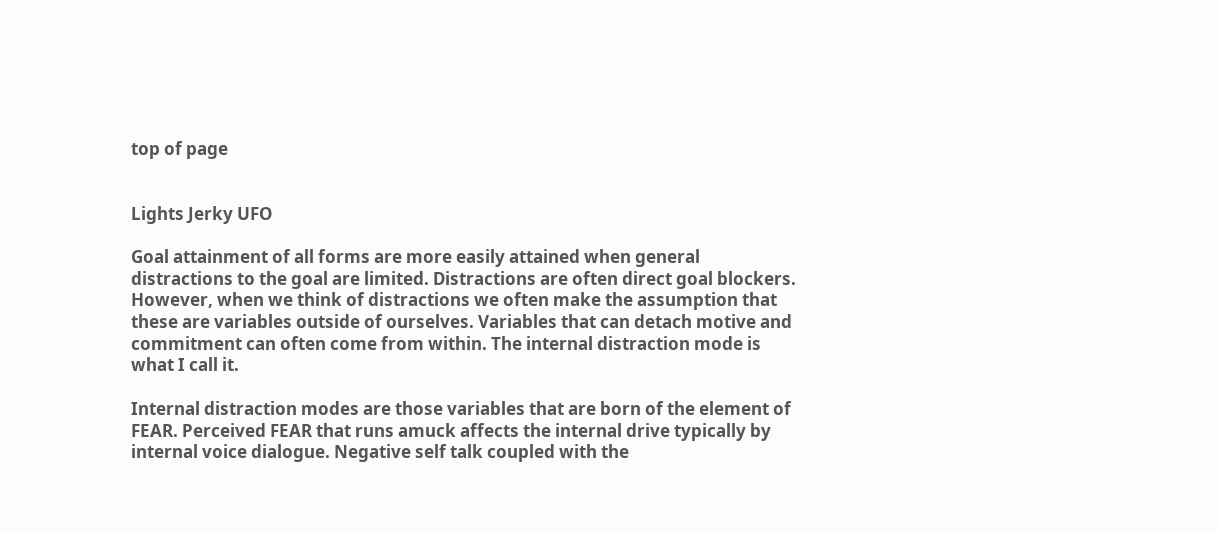top of page


Lights Jerky UFO

Goal attainment of all forms are more easily attained when general distractions to the goal are limited. Distractions are often direct goal blockers. However, when we think of distractions we often make the assumption that these are variables outside of ourselves. Variables that can detach motive and commitment can often come from within. The internal distraction mode is what I call it.

Internal distraction modes are those variables that are born of the element of FEAR. Perceived FEAR that runs amuck affects the internal drive typically by internal voice dialogue. Negative self talk coupled with the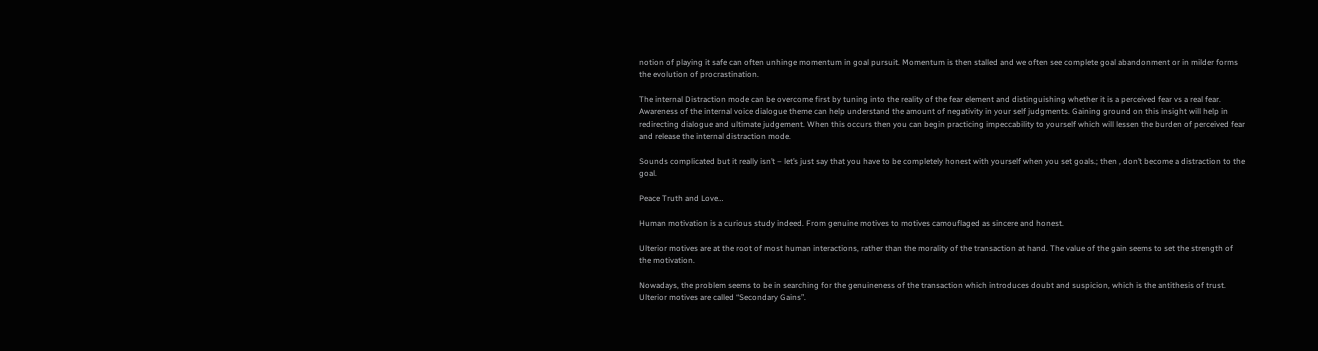notion of playing it safe can often unhinge momentum in goal pursuit. Momentum is then stalled and we often see complete goal abandonment or in milder forms the evolution of procrastination.

The internal Distraction mode can be overcome first by tuning into the reality of the fear element and distinguishing whether it is a perceived fear vs a real fear. Awareness of the internal voice dialogue theme can help understand the amount of negativity in your self judgments. Gaining ground on this insight will help in redirecting dialogue and ultimate judgement. When this occurs then you can begin practicing impeccability to yourself which will lessen the burden of perceived fear and release the internal distraction mode.

Sounds complicated but it really isn’t – let’s just say that you have to be completely honest with yourself when you set goals.; then , don’t become a distraction to the goal.

Peace Truth and Love…

Human motivation is a curious study indeed. From genuine motives to motives camouflaged as sincere and honest.

Ulterior motives are at the root of most human interactions, rather than the morality of the transaction at hand. The value of the gain seems to set the strength of the motivation.

Nowadays, the problem seems to be in searching for the genuineness of the transaction which introduces doubt and suspicion, which is the antithesis of trust. Ulterior motives are called “Secondary Gains”.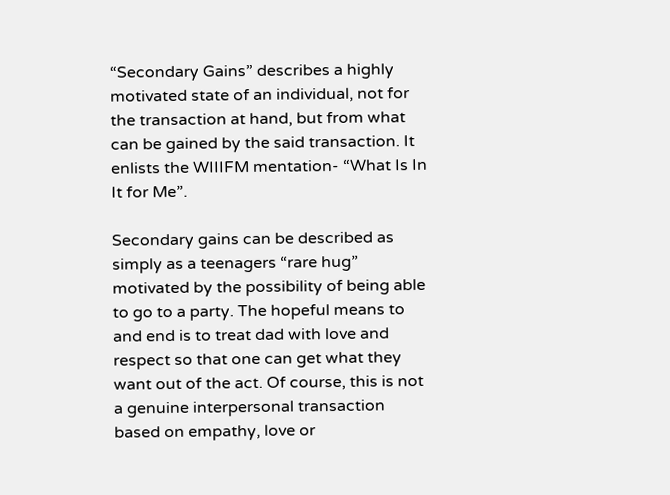“Secondary Gains” describes a highly motivated state of an individual, not for the transaction at hand, but from what can be gained by the said transaction. It enlists the WIIIFM mentation- “What Is In It for Me”.

Secondary gains can be described as simply as a teenagers “rare hug” motivated by the possibility of being able to go to a party. The hopeful means to and end is to treat dad with love and respect so that one can get what they want out of the act. Of course, this is not a genuine interpersonal transaction based on empathy, love or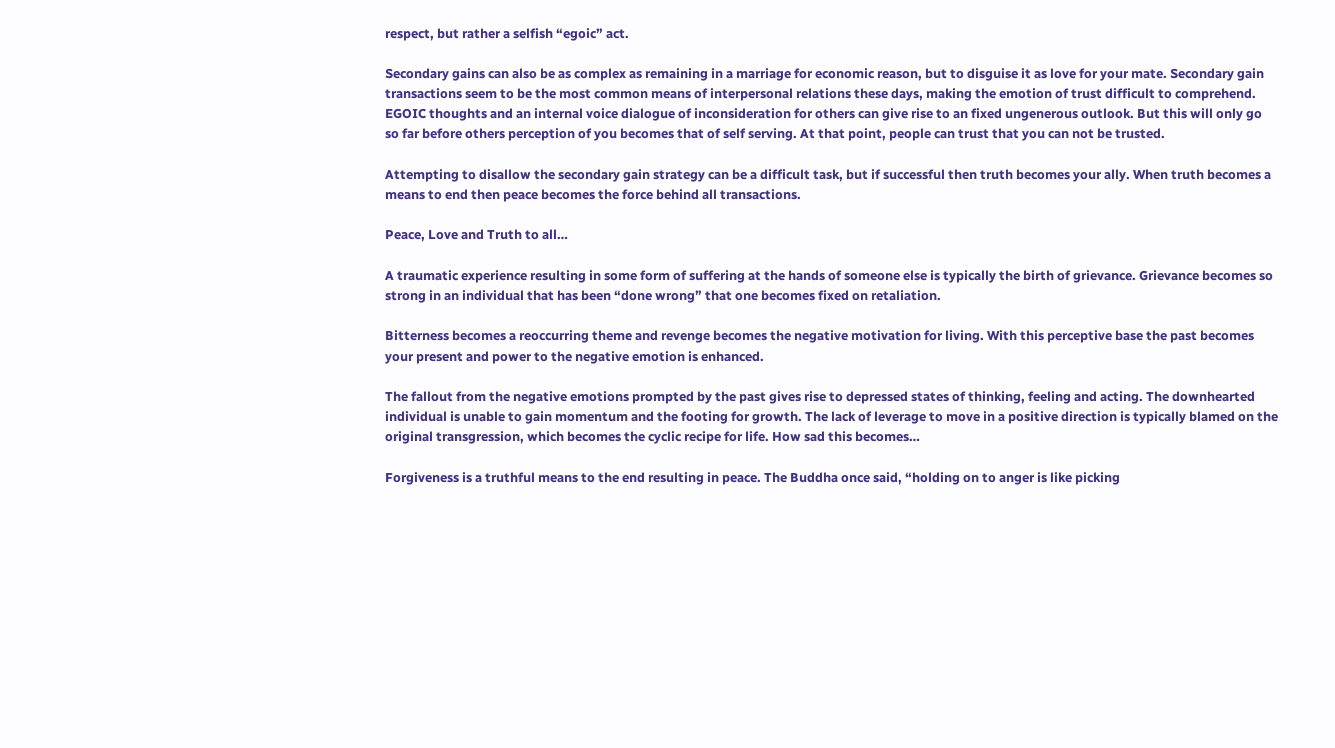respect, but rather a selfish “egoic” act.

Secondary gains can also be as complex as remaining in a marriage for economic reason, but to disguise it as love for your mate. Secondary gain transactions seem to be the most common means of interpersonal relations these days, making the emotion of trust difficult to comprehend. EGOIC thoughts and an internal voice dialogue of inconsideration for others can give rise to an fixed ungenerous outlook. But this will only go so far before others perception of you becomes that of self serving. At that point, people can trust that you can not be trusted.

Attempting to disallow the secondary gain strategy can be a difficult task, but if successful then truth becomes your ally. When truth becomes a means to end then peace becomes the force behind all transactions.

Peace, Love and Truth to all…

A traumatic experience resulting in some form of suffering at the hands of someone else is typically the birth of grievance. Grievance becomes so strong in an individual that has been “done wrong” that one becomes fixed on retaliation.

Bitterness becomes a reoccurring theme and revenge becomes the negative motivation for living. With this perceptive base the past becomes your present and power to the negative emotion is enhanced.

The fallout from the negative emotions prompted by the past gives rise to depressed states of thinking, feeling and acting. The downhearted individual is unable to gain momentum and the footing for growth. The lack of leverage to move in a positive direction is typically blamed on the original transgression, which becomes the cyclic recipe for life. How sad this becomes…

Forgiveness is a truthful means to the end resulting in peace. The Buddha once said, “holding on to anger is like picking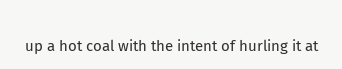up a hot coal with the intent of hurling it at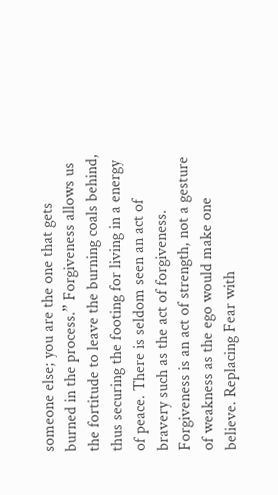someone else; you are the one that gets burned in the process.” Forgiveness allows us the fortitude to leave the burning coals behind, thus securing the footing for living in a energy of peace. There is seldom seen an act of bravery such as the act of forgiveness. Forgiveness is an act of strength, not a gesture of weakness as the ego would make one believe. Replacing Fear with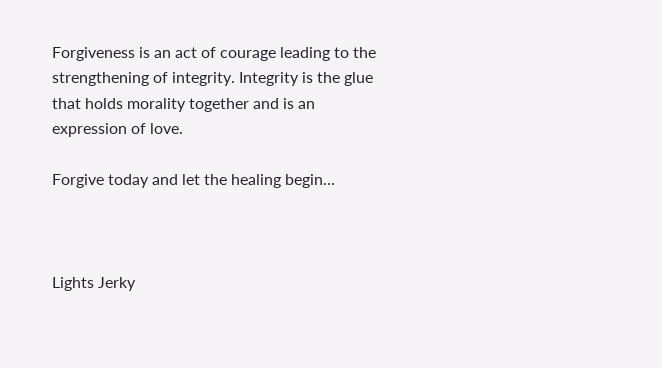Forgiveness is an act of courage leading to the strengthening of integrity. Integrity is the glue that holds morality together and is an expression of love.

Forgive today and let the healing begin…



Lights Jerky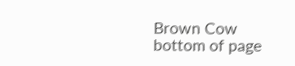Brown Cow
bottom of page